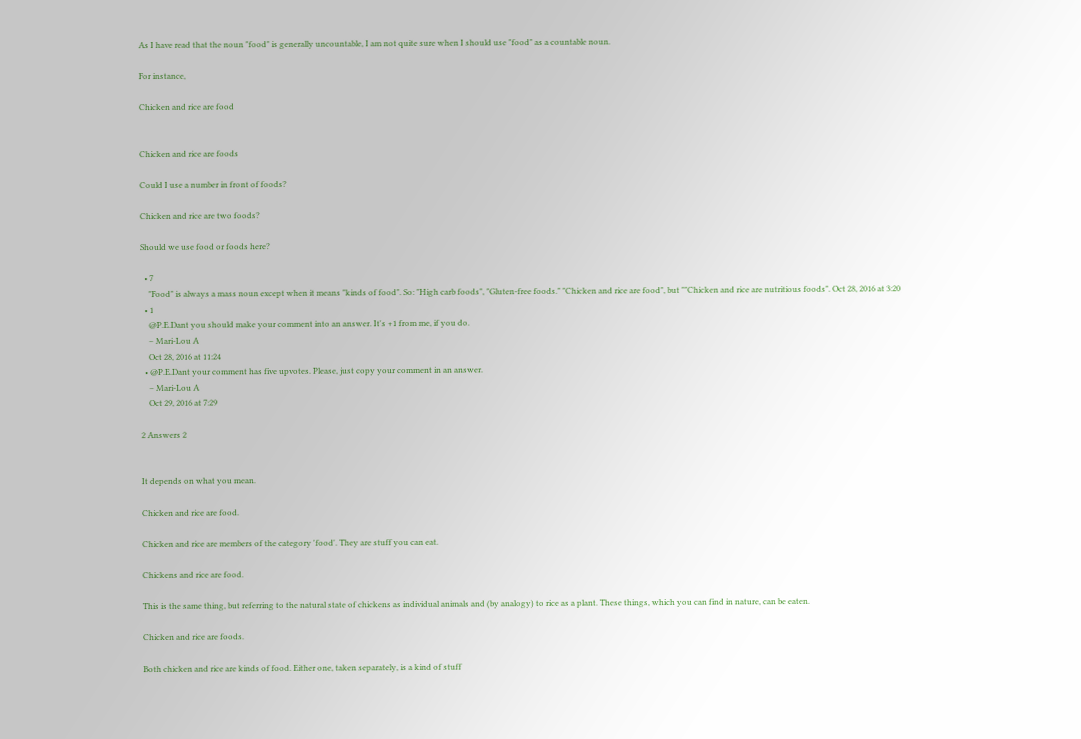As I have read that the noun "food" is generally uncountable, I am not quite sure when I should use "food" as a countable noun.

For instance,

Chicken and rice are food


Chicken and rice are foods

Could I use a number in front of foods?

Chicken and rice are two foods?

Should we use food or foods here?

  • 7
    "Food" is always a mass noun except when it means "kinds of food". So: "High carb foods", "Gluten-free foods." "Chicken and rice are food", but ""Chicken and rice are nutritious foods". Oct 28, 2016 at 3:20
  • 1
    @P.E.Dant you should make your comment into an answer. It's +1 from me, if you do.
    – Mari-Lou A
    Oct 28, 2016 at 11:24
  • @P.E.Dant your comment has five upvotes. Please, just copy your comment in an answer.
    – Mari-Lou A
    Oct 29, 2016 at 7:29

2 Answers 2


It depends on what you mean.

Chicken and rice are food.

Chicken and rice are members of the category 'food'. They are stuff you can eat.

Chickens and rice are food.

This is the same thing, but referring to the natural state of chickens as individual animals and (by analogy) to rice as a plant. These things, which you can find in nature, can be eaten.

Chicken and rice are foods.

Both chicken and rice are kinds of food. Either one, taken separately, is a kind of stuff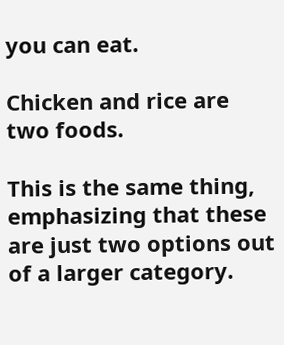you can eat.

Chicken and rice are two foods.

This is the same thing, emphasizing that these are just two options out of a larger category.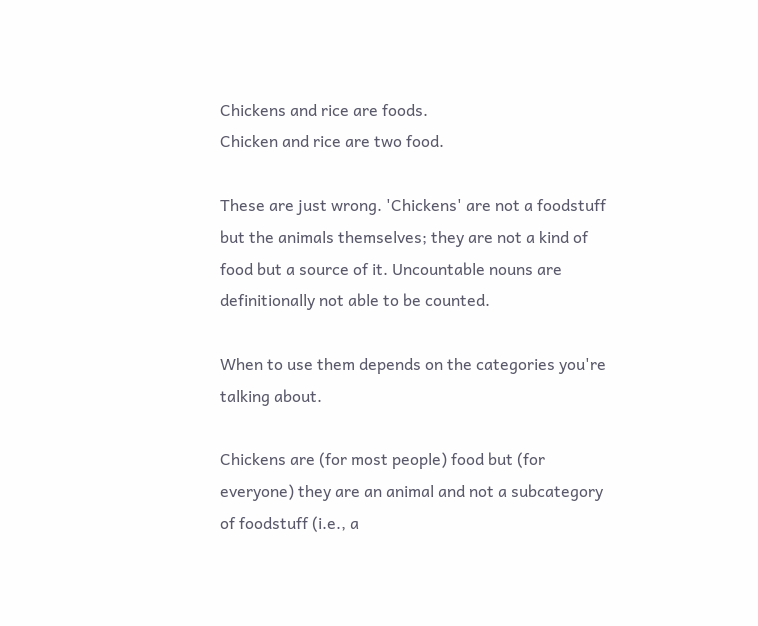Chickens and rice are foods.
Chicken and rice are two food.

These are just wrong. 'Chickens' are not a foodstuff but the animals themselves; they are not a kind of food but a source of it. Uncountable nouns are definitionally not able to be counted.

When to use them depends on the categories you're talking about.

Chickens are (for most people) food but (for everyone) they are an animal and not a subcategory of foodstuff (i.e., a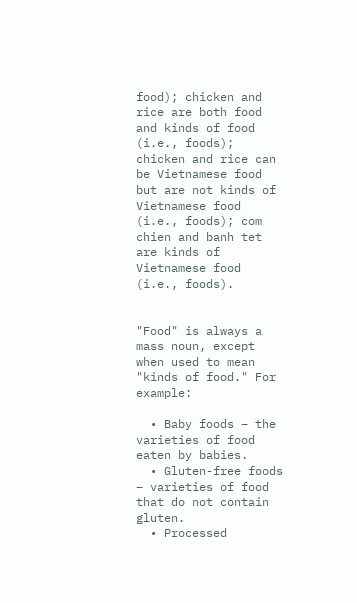food); chicken and rice are both food and kinds of food (i.e., foods); chicken and rice can be Vietnamese food but are not kinds of Vietnamese food (i.e., foods); com chien and banh tet are kinds of Vietnamese food (i.e., foods).


"Food" is always a mass noun, except when used to mean "kinds of food." For example:

  • Baby foods – the varieties of food eaten by babies.
  • Gluten-free foods – varieties of food that do not contain gluten.
  • Processed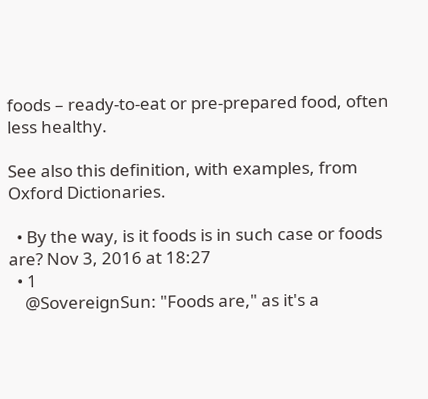foods – ready-to-eat or pre-prepared food, often less healthy.

See also this definition, with examples, from Oxford Dictionaries.

  • By the way, is it foods is in such case or foods are? Nov 3, 2016 at 18:27
  • 1
    @SovereignSun: "Foods are," as it's a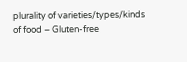plurality of varieties/types/kinds of food – Gluten-free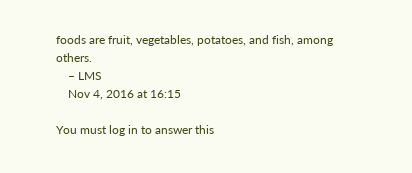foods are fruit, vegetables, potatoes, and fish, among others.
    – LMS
    Nov 4, 2016 at 16:15

You must log in to answer this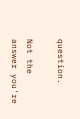question.

Not the answer you're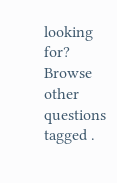looking for? Browse other questions tagged .